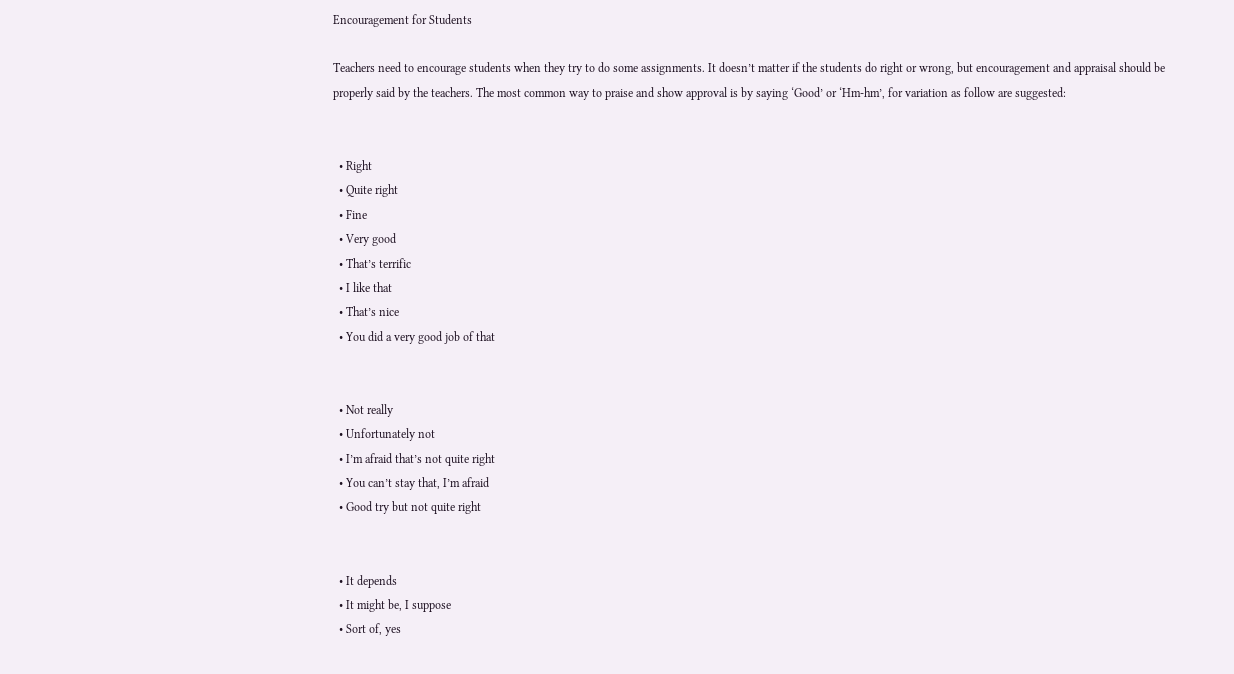Encouragement for Students

Teachers need to encourage students when they try to do some assignments. It doesn’t matter if the students do right or wrong, but encouragement and appraisal should be properly said by the teachers. The most common way to praise and show approval is by saying ‘Good’ or ‘Hm-hm’, for variation as follow are suggested:


  • Right
  • Quite right
  • Fine
  • Very good
  • That’s terrific
  • I like that
  • That’s nice
  • You did a very good job of that


  • Not really
  • Unfortunately not
  • I’m afraid that’s not quite right
  • You can’t stay that, I’m afraid
  • Good try but not quite right


  • It depends
  • It might be, I suppose
  • Sort of, yes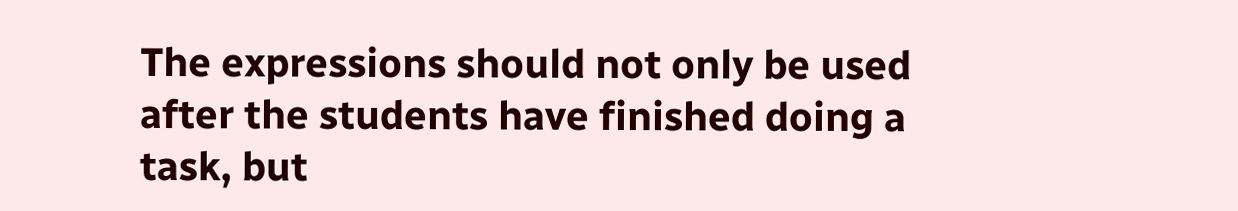The expressions should not only be used after the students have finished doing a task, but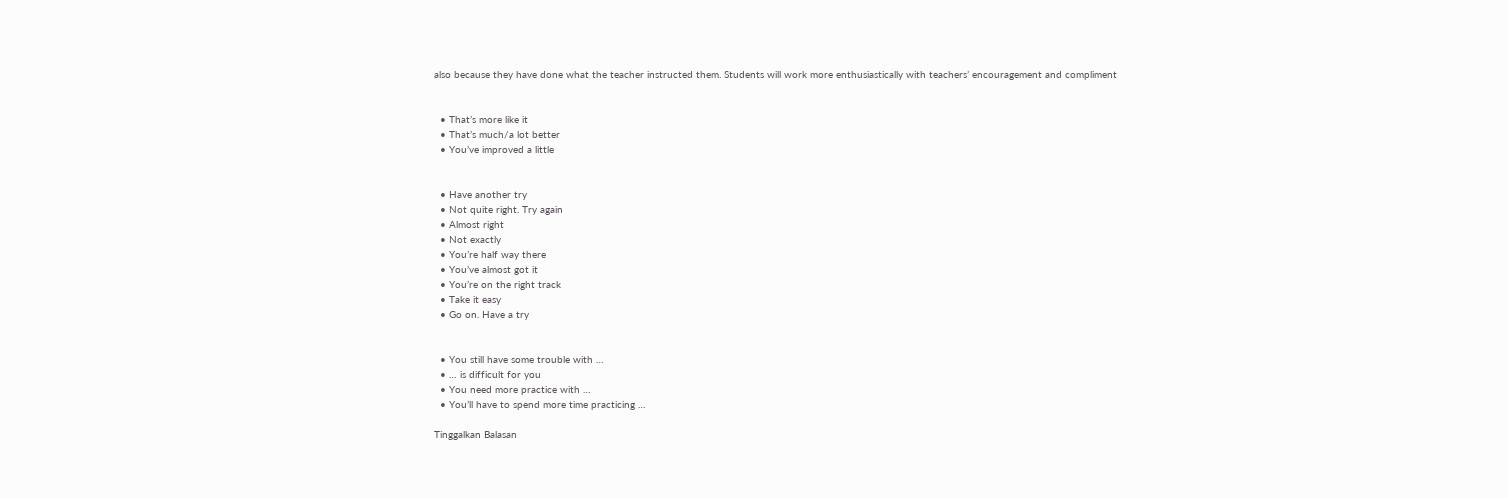also because they have done what the teacher instructed them. Students will work more enthusiastically with teachers’ encouragement and compliment


  • That’s more like it
  • That’s much/a lot better
  • You’ve improved a little


  • Have another try
  • Not quite right. Try again
  • Almost right
  • Not exactly
  • You’re half way there
  • You’ve almost got it
  • You’re on the right track
  • Take it easy
  • Go on. Have a try


  • You still have some trouble with …
  • … is difficult for you
  • You need more practice with …
  • You’ll have to spend more time practicing …

Tinggalkan Balasan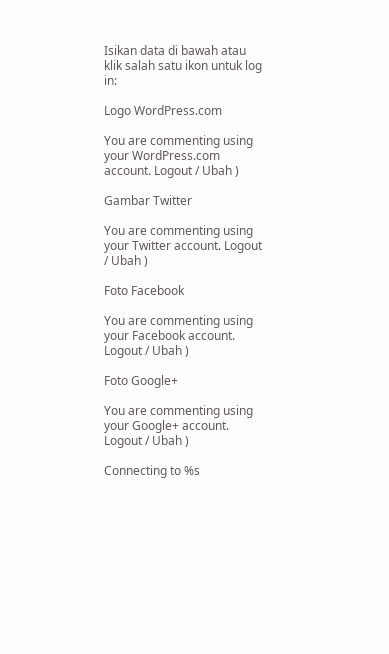Isikan data di bawah atau klik salah satu ikon untuk log in:

Logo WordPress.com

You are commenting using your WordPress.com account. Logout / Ubah )

Gambar Twitter

You are commenting using your Twitter account. Logout / Ubah )

Foto Facebook

You are commenting using your Facebook account. Logout / Ubah )

Foto Google+

You are commenting using your Google+ account. Logout / Ubah )

Connecting to %s